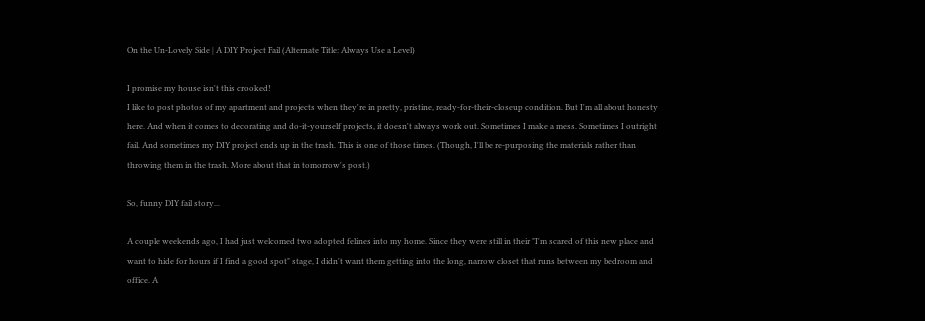On the Un-Lovely Side | A DIY Project Fail (Alternate Title: Always Use a Level)

I promise my house isn't this crooked!
I like to post photos of my apartment and projects when they're in pretty, pristine, ready-for-their-closeup condition. But I'm all about honesty here. And when it comes to decorating and do-it-yourself projects, it doesn't always work out. Sometimes I make a mess. Sometimes I outright fail. And sometimes my DIY project ends up in the trash. This is one of those times. (Though, I'll be re-purposing the materials rather than throwing them in the trash. More about that in tomorrow's post.)

So, funny DIY fail story...

A couple weekends ago, I had just welcomed two adopted felines into my home. Since they were still in their "I'm scared of this new place and want to hide for hours if I find a good spot" stage, I didn't want them getting into the long, narrow closet that runs between my bedroom and office. A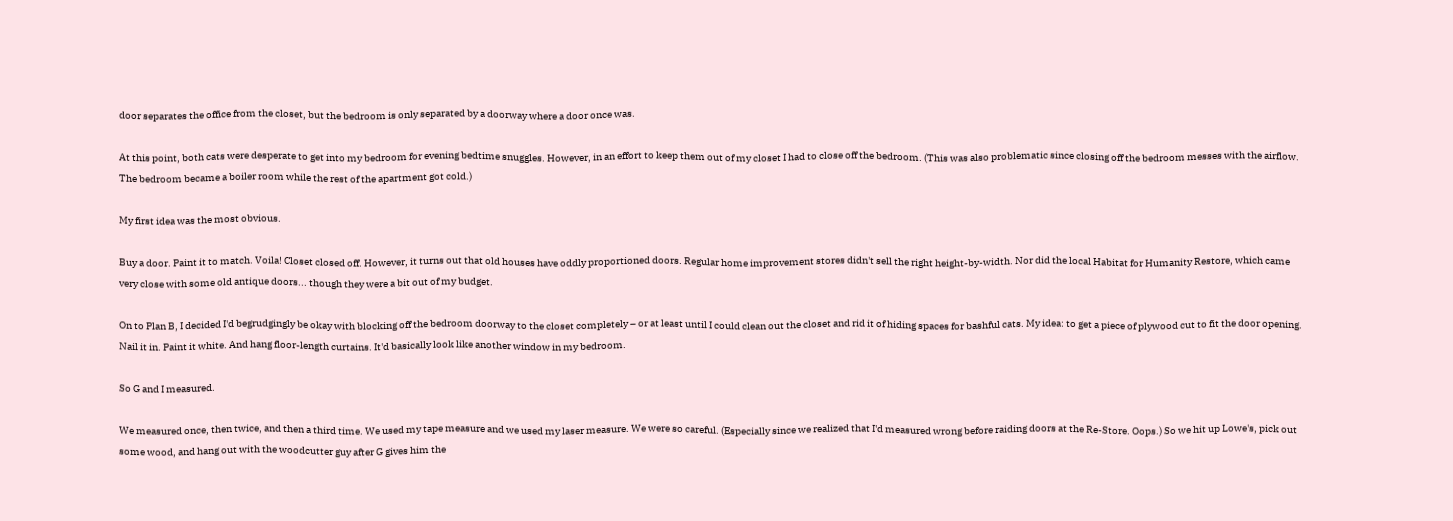door separates the office from the closet, but the bedroom is only separated by a doorway where a door once was.

At this point, both cats were desperate to get into my bedroom for evening bedtime snuggles. However, in an effort to keep them out of my closet I had to close off the bedroom. (This was also problematic since closing off the bedroom messes with the airflow. The bedroom became a boiler room while the rest of the apartment got cold.)

My first idea was the most obvious.

Buy a door. Paint it to match. Voila! Closet closed off. However, it turns out that old houses have oddly proportioned doors. Regular home improvement stores didn't sell the right height-by-width. Nor did the local Habitat for Humanity Restore, which came very close with some old antique doors... though they were a bit out of my budget.

On to Plan B, I decided I'd begrudgingly be okay with blocking off the bedroom doorway to the closet completely – or at least until I could clean out the closet and rid it of hiding spaces for bashful cats. My idea: to get a piece of plywood cut to fit the door opening. Nail it in. Paint it white. And hang floor-length curtains. It'd basically look like another window in my bedroom.

So G and I measured.

We measured once, then twice, and then a third time. We used my tape measure and we used my laser measure. We were so careful. (Especially since we realized that I'd measured wrong before raiding doors at the Re-Store. Oops.) So we hit up Lowe's, pick out some wood, and hang out with the woodcutter guy after G gives him the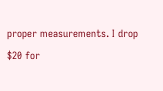proper measurements. I drop $20 for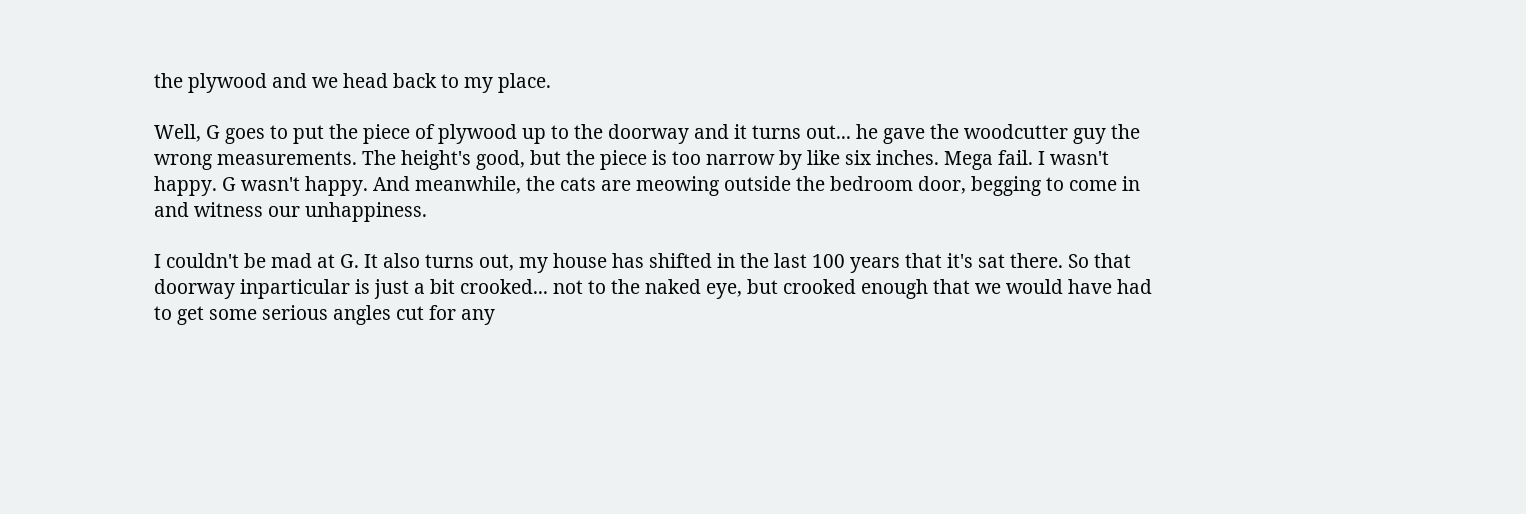the plywood and we head back to my place.

Well, G goes to put the piece of plywood up to the doorway and it turns out... he gave the woodcutter guy the wrong measurements. The height's good, but the piece is too narrow by like six inches. Mega fail. I wasn't happy. G wasn't happy. And meanwhile, the cats are meowing outside the bedroom door, begging to come in and witness our unhappiness.

I couldn't be mad at G. It also turns out, my house has shifted in the last 100 years that it's sat there. So that doorway inparticular is just a bit crooked... not to the naked eye, but crooked enough that we would have had to get some serious angles cut for any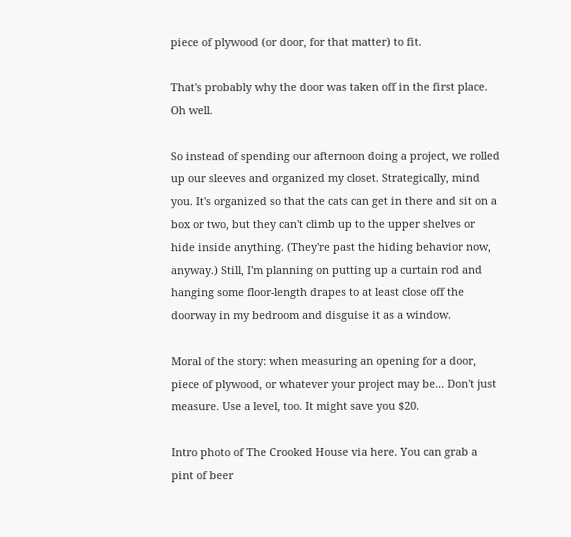piece of plywood (or door, for that matter) to fit.

That's probably why the door was taken off in the first place. Oh well.

So instead of spending our afternoon doing a project, we rolled up our sleeves and organized my closet. Strategically, mind you. It's organized so that the cats can get in there and sit on a box or two, but they can't climb up to the upper shelves or hide inside anything. (They're past the hiding behavior now, anyway.) Still, I'm planning on putting up a curtain rod and hanging some floor-length drapes to at least close off the doorway in my bedroom and disguise it as a window.

Moral of the story: when measuring an opening for a door, piece of plywood, or whatever your project may be... Don't just measure. Use a level, too. It might save you $20.

Intro photo of The Crooked House via here. You can grab a pint of beer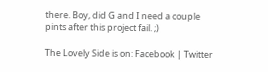there. Boy, did G and I need a couple pints after this project fail. ;)

The Lovely Side is on: Facebook | Twitter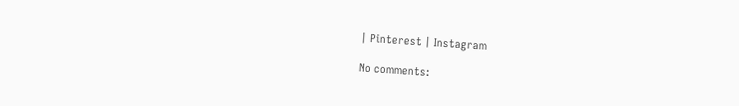| Pinterest | Instagram

No comments: